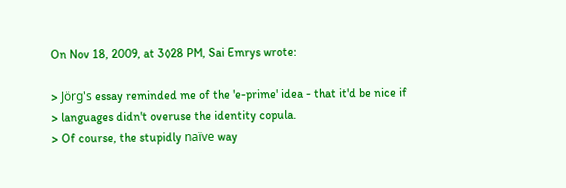On Nov 18, 2009, at 3◊28 PM, Sai Emrys wrote:

> Jörg's essay reminded me of the 'e-prime' idea - that it'd be nice if
> languages didn't overuse the identity copula.
> Of course, the stupidly naïve way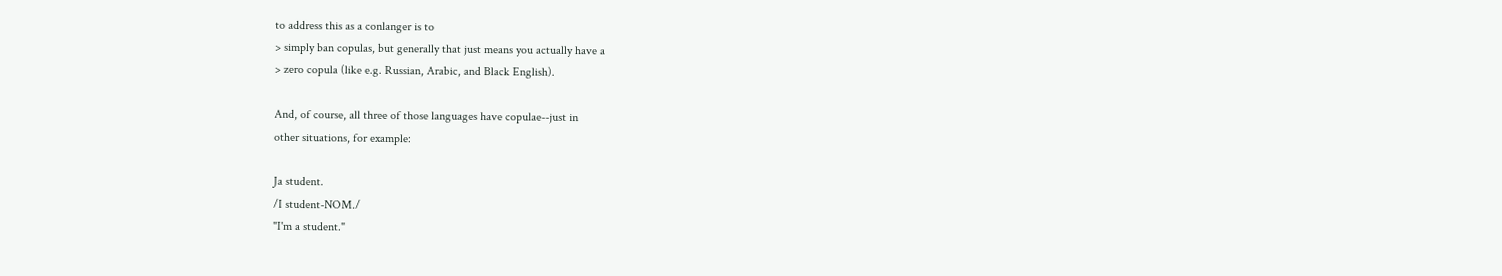to address this as a conlanger is to
> simply ban copulas, but generally that just means you actually have a
> zero copula (like e.g. Russian, Arabic, and Black English).

And, of course, all three of those languages have copulae--just in
other situations, for example:

Ja student.
/I student-NOM./
"I'm a student."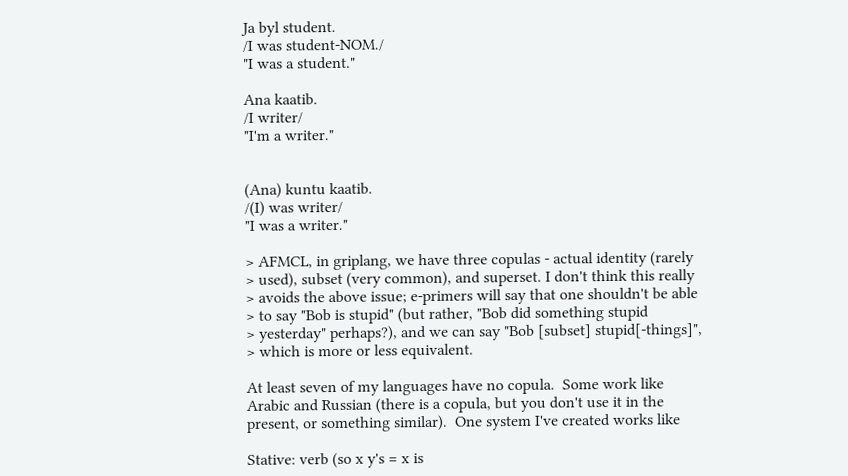Ja byl student.
/I was student-NOM./
"I was a student."

Ana kaatib.
/I writer/
"I'm a writer."


(Ana) kuntu kaatib.
/(I) was writer/
"I was a writer."

> AFMCL, in griplang, we have three copulas - actual identity (rarely
> used), subset (very common), and superset. I don't think this really
> avoids the above issue; e-primers will say that one shouldn't be able
> to say "Bob is stupid" (but rather, "Bob did something stupid
> yesterday" perhaps?), and we can say "Bob [subset] stupid[-things]",
> which is more or less equivalent.

At least seven of my languages have no copula.  Some work like
Arabic and Russian (there is a copula, but you don't use it in the
present, or something similar).  One system I've created works like

Stative: verb (so x y's = x is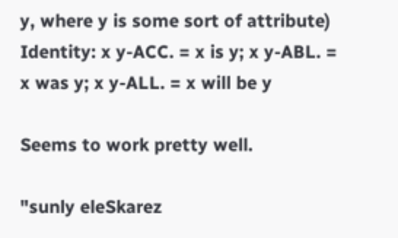y, where y is some sort of attribute)
Identity: x y-ACC. = x is y; x y-ABL. = x was y; x y-ALL. = x will be y

Seems to work pretty well.

"sunly eleSkarez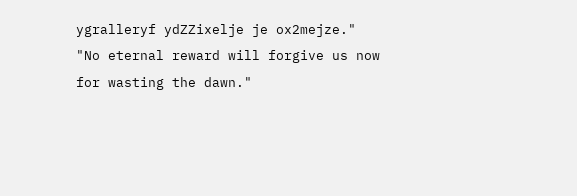ygralleryf ydZZixelje je ox2mejze."
"No eternal reward will forgive us now for wasting the dawn."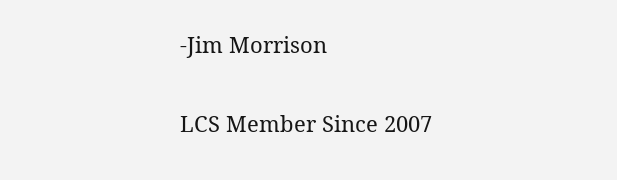-Jim Morrison

LCS Member Since 2007